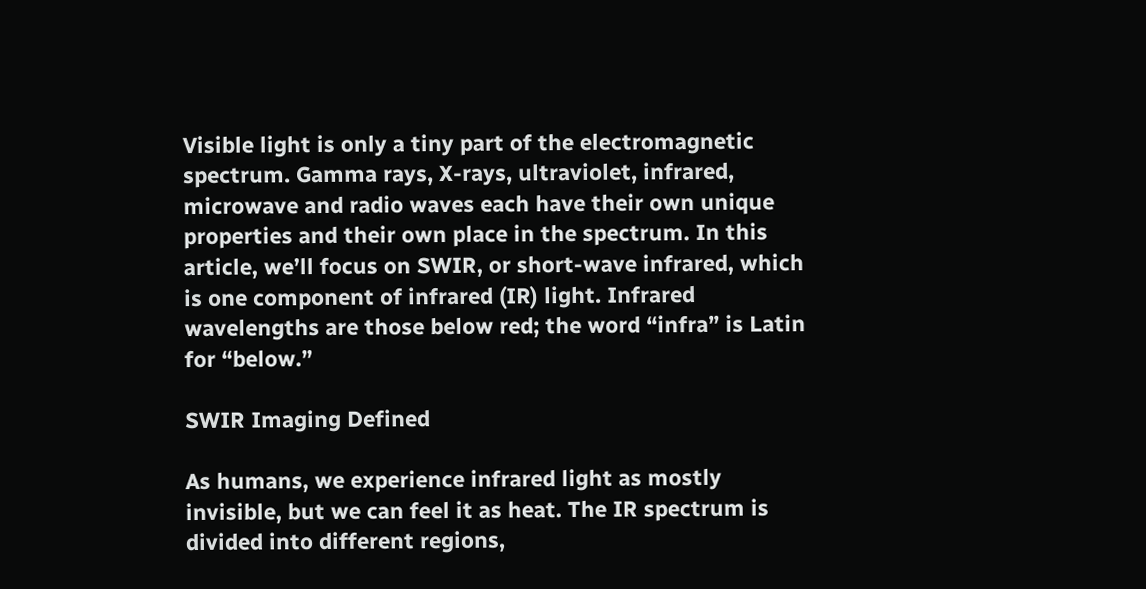Visible light is only a tiny part of the electromagnetic spectrum. Gamma rays, X-rays, ultraviolet, infrared, microwave and radio waves each have their own unique properties and their own place in the spectrum. In this article, we’ll focus on SWIR, or short-wave infrared, which is one component of infrared (IR) light. Infrared wavelengths are those below red; the word “infra” is Latin for “below.”

SWIR Imaging Defined

As humans, we experience infrared light as mostly invisible, but we can feel it as heat. The IR spectrum is divided into different regions,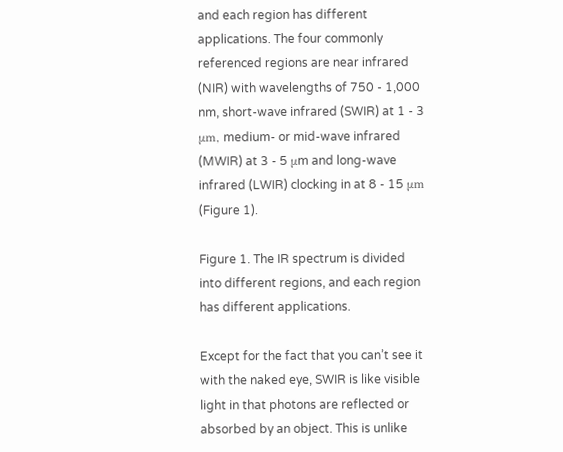and each region has different applications. The four commonly referenced regions are near infrared (NIR) with wavelengths of 750 - 1,000 nm, short-wave infrared (SWIR) at 1 - 3 μm, medium- or mid-wave infrared (MWIR) at 3 - 5 μm and long-wave infrared (LWIR) clocking in at 8 - 15 μm (Figure 1).

Figure 1. The IR spectrum is divided into different regions, and each region has different applications.

Except for the fact that you can’t see it with the naked eye, SWIR is like visible light in that photons are reflected or absorbed by an object. This is unlike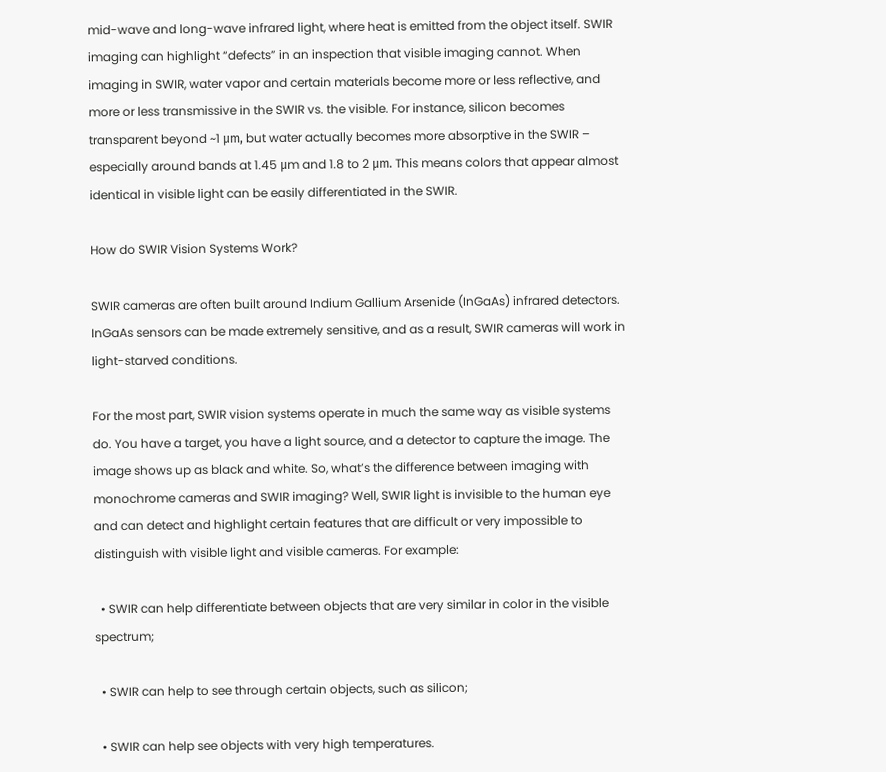mid-wave and long-wave infrared light, where heat is emitted from the object itself. SWIR imaging can highlight “defects” in an inspection that visible imaging cannot. When imaging in SWIR, water vapor and certain materials become more or less reflective, and more or less transmissive in the SWIR vs. the visible. For instance, silicon becomes transparent beyond ~1 μm, but water actually becomes more absorptive in the SWIR – especially around bands at 1.45 μm and 1.8 to 2 μm. This means colors that appear almost identical in visible light can be easily differentiated in the SWIR.

How do SWIR Vision Systems Work?

SWIR cameras are often built around Indium Gallium Arsenide (InGaAs) infrared detectors. InGaAs sensors can be made extremely sensitive, and as a result, SWIR cameras will work in light-starved conditions.

For the most part, SWIR vision systems operate in much the same way as visible systems do. You have a target, you have a light source, and a detector to capture the image. The image shows up as black and white. So, what’s the difference between imaging with monochrome cameras and SWIR imaging? Well, SWIR light is invisible to the human eye and can detect and highlight certain features that are difficult or very impossible to distinguish with visible light and visible cameras. For example:

  • SWIR can help differentiate between objects that are very similar in color in the visible spectrum;

  • SWIR can help to see through certain objects, such as silicon;

  • SWIR can help see objects with very high temperatures.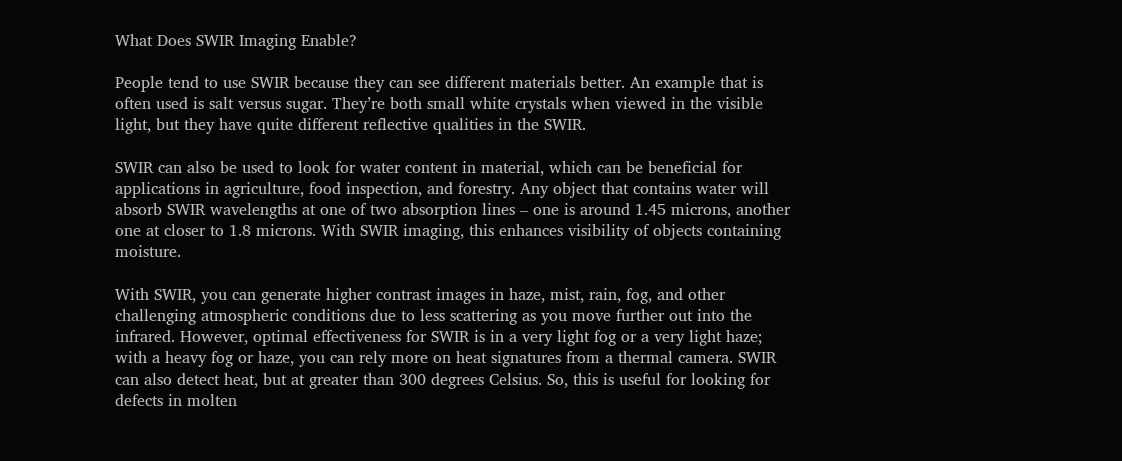What Does SWIR Imaging Enable?

People tend to use SWIR because they can see different materials better. An example that is often used is salt versus sugar. They’re both small white crystals when viewed in the visible light, but they have quite different reflective qualities in the SWIR.

SWIR can also be used to look for water content in material, which can be beneficial for applications in agriculture, food inspection, and forestry. Any object that contains water will absorb SWIR wavelengths at one of two absorption lines – one is around 1.45 microns, another one at closer to 1.8 microns. With SWIR imaging, this enhances visibility of objects containing moisture.

With SWIR, you can generate higher contrast images in haze, mist, rain, fog, and other challenging atmospheric conditions due to less scattering as you move further out into the infrared. However, optimal effectiveness for SWIR is in a very light fog or a very light haze; with a heavy fog or haze, you can rely more on heat signatures from a thermal camera. SWIR can also detect heat, but at greater than 300 degrees Celsius. So, this is useful for looking for defects in molten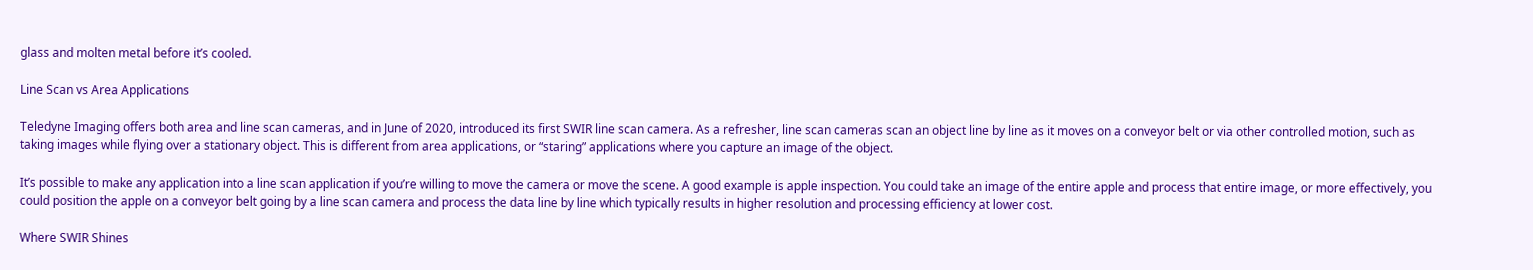glass and molten metal before it’s cooled.

Line Scan vs Area Applications

Teledyne Imaging offers both area and line scan cameras, and in June of 2020, introduced its first SWIR line scan camera. As a refresher, line scan cameras scan an object line by line as it moves on a conveyor belt or via other controlled motion, such as taking images while flying over a stationary object. This is different from area applications, or “staring” applications where you capture an image of the object.

It’s possible to make any application into a line scan application if you’re willing to move the camera or move the scene. A good example is apple inspection. You could take an image of the entire apple and process that entire image, or more effectively, you could position the apple on a conveyor belt going by a line scan camera and process the data line by line which typically results in higher resolution and processing efficiency at lower cost.

Where SWIR Shines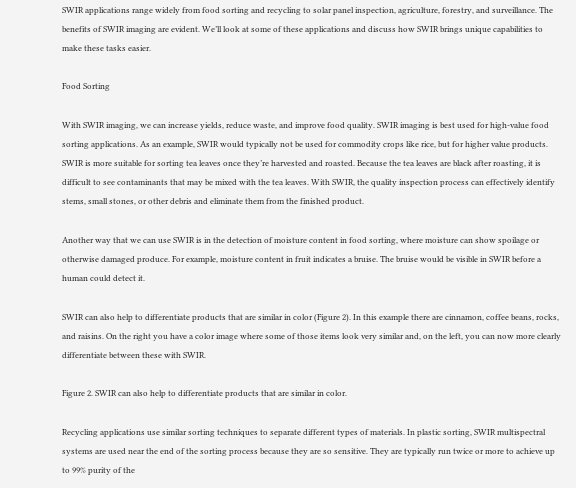SWIR applications range widely from food sorting and recycling to solar panel inspection, agriculture, forestry, and surveillance. The benefits of SWIR imaging are evident. We’ll look at some of these applications and discuss how SWIR brings unique capabilities to make these tasks easier.

Food Sorting

With SWIR imaging, we can increase yields, reduce waste, and improve food quality. SWIR imaging is best used for high-value food sorting applications. As an example, SWIR would typically not be used for commodity crops like rice, but for higher value products. SWIR is more suitable for sorting tea leaves once they’re harvested and roasted. Because the tea leaves are black after roasting, it is difficult to see contaminants that may be mixed with the tea leaves. With SWIR, the quality inspection process can effectively identify stems, small stones, or other debris and eliminate them from the finished product.

Another way that we can use SWIR is in the detection of moisture content in food sorting, where moisture can show spoilage or otherwise damaged produce. For example, moisture content in fruit indicates a bruise. The bruise would be visible in SWIR before a human could detect it.

SWIR can also help to differentiate products that are similar in color (Figure 2). In this example there are cinnamon, coffee beans, rocks, and raisins. On the right you have a color image where some of those items look very similar and, on the left, you can now more clearly differentiate between these with SWIR.

Figure 2. SWIR can also help to differentiate products that are similar in color.

Recycling applications use similar sorting techniques to separate different types of materials. In plastic sorting, SWIR multispectral systems are used near the end of the sorting process because they are so sensitive. They are typically run twice or more to achieve up to 99% purity of the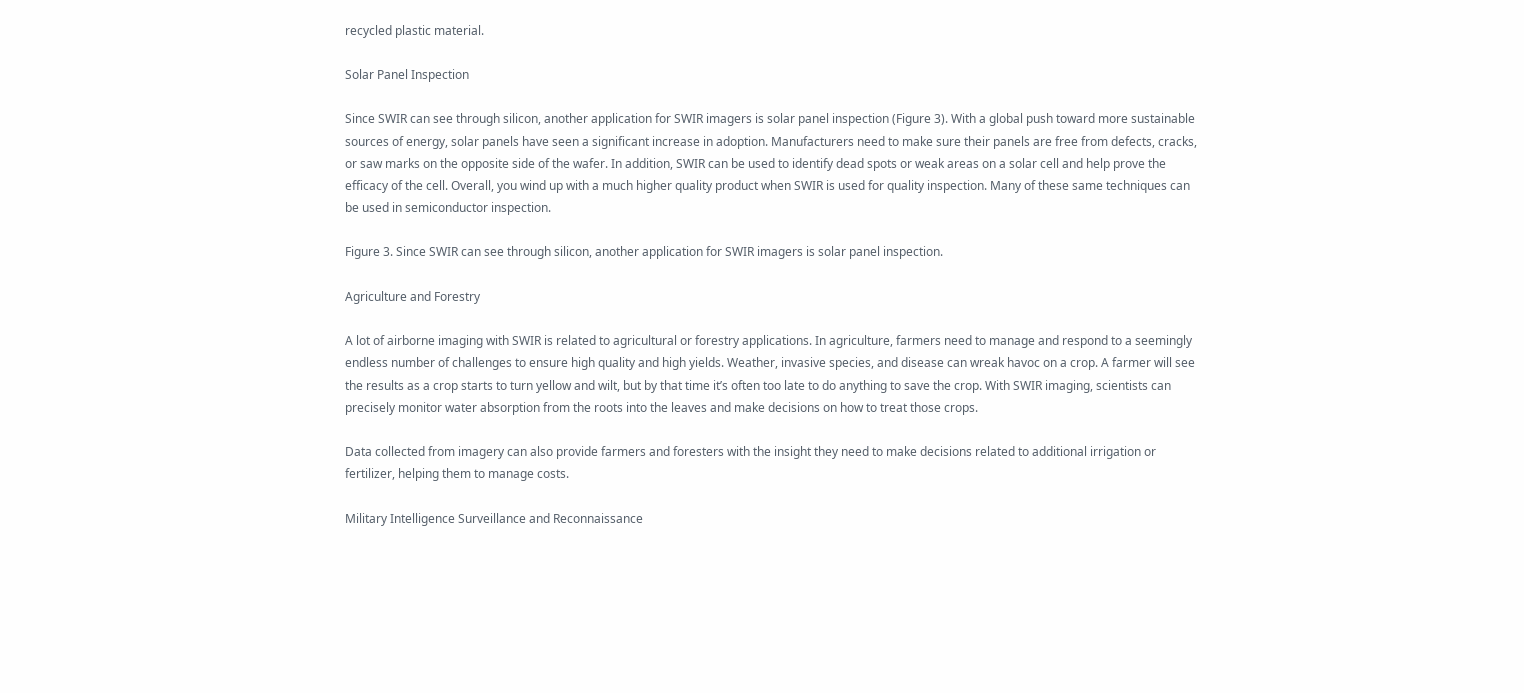recycled plastic material.

Solar Panel Inspection

Since SWIR can see through silicon, another application for SWIR imagers is solar panel inspection (Figure 3). With a global push toward more sustainable sources of energy, solar panels have seen a significant increase in adoption. Manufacturers need to make sure their panels are free from defects, cracks, or saw marks on the opposite side of the wafer. In addition, SWIR can be used to identify dead spots or weak areas on a solar cell and help prove the efficacy of the cell. Overall, you wind up with a much higher quality product when SWIR is used for quality inspection. Many of these same techniques can be used in semiconductor inspection.

Figure 3. Since SWIR can see through silicon, another application for SWIR imagers is solar panel inspection.

Agriculture and Forestry

A lot of airborne imaging with SWIR is related to agricultural or forestry applications. In agriculture, farmers need to manage and respond to a seemingly endless number of challenges to ensure high quality and high yields. Weather, invasive species, and disease can wreak havoc on a crop. A farmer will see the results as a crop starts to turn yellow and wilt, but by that time it’s often too late to do anything to save the crop. With SWIR imaging, scientists can precisely monitor water absorption from the roots into the leaves and make decisions on how to treat those crops.

Data collected from imagery can also provide farmers and foresters with the insight they need to make decisions related to additional irrigation or fertilizer, helping them to manage costs.

Military Intelligence Surveillance and Reconnaissance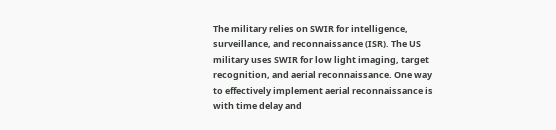The military relies on SWIR for intelligence, surveillance, and reconnaissance (ISR). The US military uses SWIR for low light imaging, target recognition, and aerial reconnaissance. One way to effectively implement aerial reconnaissance is with time delay and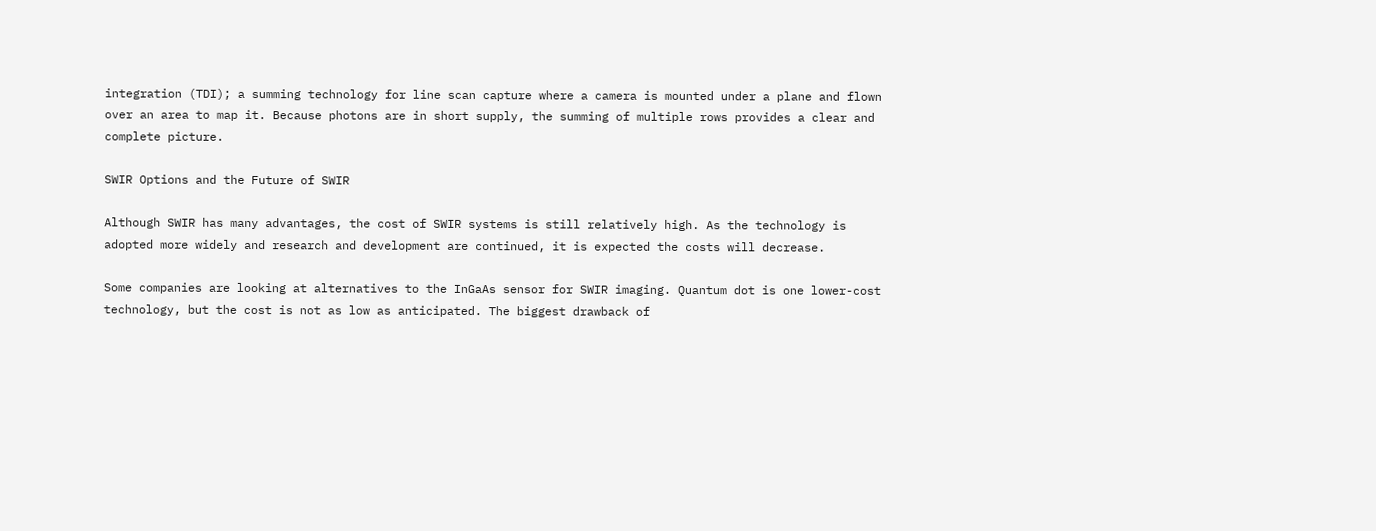integration (TDI); a summing technology for line scan capture where a camera is mounted under a plane and flown over an area to map it. Because photons are in short supply, the summing of multiple rows provides a clear and complete picture.

SWIR Options and the Future of SWIR

Although SWIR has many advantages, the cost of SWIR systems is still relatively high. As the technology is adopted more widely and research and development are continued, it is expected the costs will decrease.

Some companies are looking at alternatives to the InGaAs sensor for SWIR imaging. Quantum dot is one lower-cost technology, but the cost is not as low as anticipated. The biggest drawback of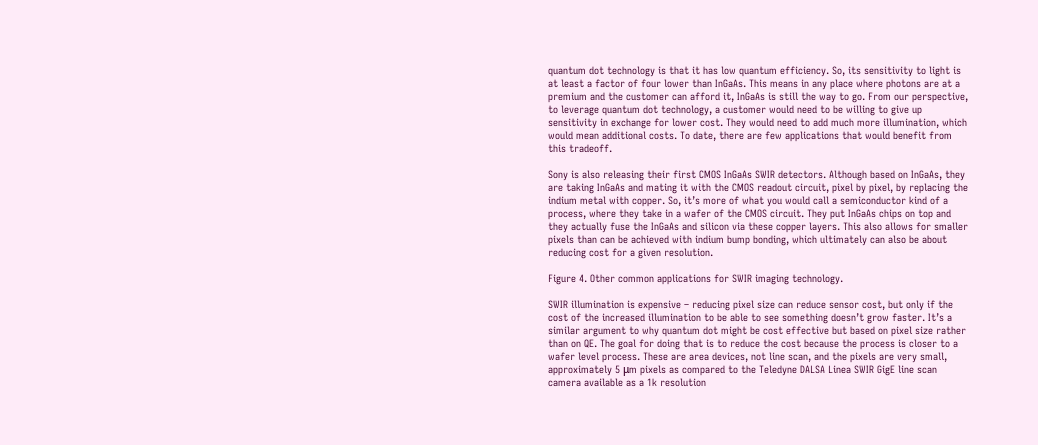quantum dot technology is that it has low quantum efficiency. So, its sensitivity to light is at least a factor of four lower than InGaAs. This means in any place where photons are at a premium and the customer can afford it, InGaAs is still the way to go. From our perspective, to leverage quantum dot technology, a customer would need to be willing to give up sensitivity in exchange for lower cost. They would need to add much more illumination, which would mean additional costs. To date, there are few applications that would benefit from this tradeoff.

Sony is also releasing their first CMOS InGaAs SWIR detectors. Although based on InGaAs, they are taking InGaAs and mating it with the CMOS readout circuit, pixel by pixel, by replacing the indium metal with copper. So, it’s more of what you would call a semiconductor kind of a process, where they take in a wafer of the CMOS circuit. They put InGaAs chips on top and they actually fuse the InGaAs and silicon via these copper layers. This also allows for smaller pixels than can be achieved with indium bump bonding, which ultimately can also be about reducing cost for a given resolution.

Figure 4. Other common applications for SWIR imaging technology.

SWIR illumination is expensive – reducing pixel size can reduce sensor cost, but only if the cost of the increased illumination to be able to see something doesn’t grow faster. It’s a similar argument to why quantum dot might be cost effective but based on pixel size rather than on QE. The goal for doing that is to reduce the cost because the process is closer to a wafer level process. These are area devices, not line scan, and the pixels are very small, approximately 5 μm pixels as compared to the Teledyne DALSA Linea SWIR GigE line scan camera available as a 1k resolution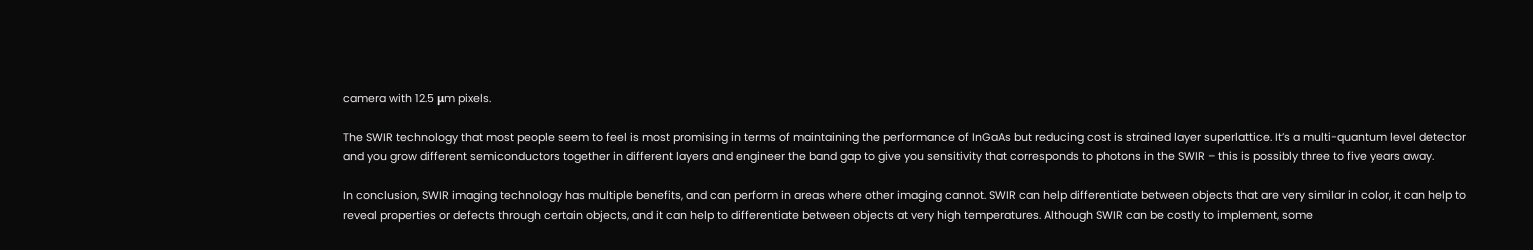camera with 12.5 μm pixels.

The SWIR technology that most people seem to feel is most promising in terms of maintaining the performance of InGaAs but reducing cost is strained layer superlattice. It’s a multi-quantum level detector and you grow different semiconductors together in different layers and engineer the band gap to give you sensitivity that corresponds to photons in the SWIR – this is possibly three to five years away.

In conclusion, SWIR imaging technology has multiple benefits, and can perform in areas where other imaging cannot. SWIR can help differentiate between objects that are very similar in color, it can help to reveal properties or defects through certain objects, and it can help to differentiate between objects at very high temperatures. Although SWIR can be costly to implement, some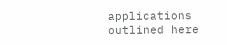applications outlined here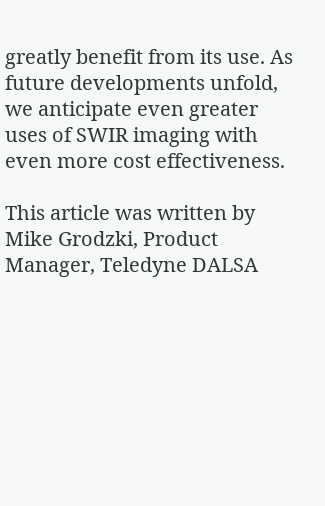greatly benefit from its use. As future developments unfold, we anticipate even greater uses of SWIR imaging with even more cost effectiveness.

This article was written by Mike Grodzki, Product Manager, Teledyne DALSA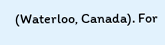(Waterloo, Canada). For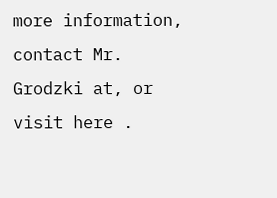more information, contact Mr. Grodzki at, or visit here .